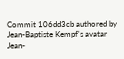Commit 106dd3cb authored by Jean-Baptiste Kempf's avatar Jean-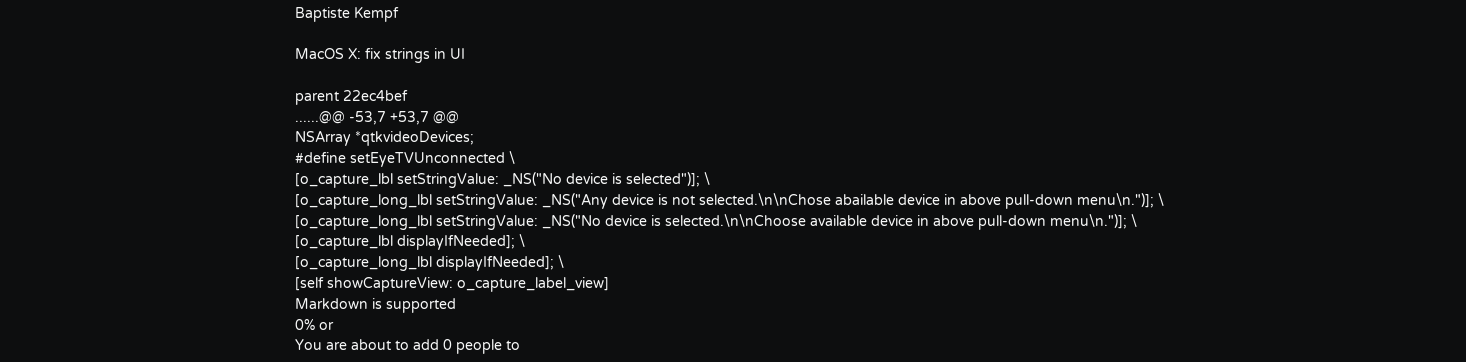Baptiste Kempf

MacOS X: fix strings in UI

parent 22ec4bef
......@@ -53,7 +53,7 @@
NSArray *qtkvideoDevices;
#define setEyeTVUnconnected \
[o_capture_lbl setStringValue: _NS("No device is selected")]; \
[o_capture_long_lbl setStringValue: _NS("Any device is not selected.\n\nChose abailable device in above pull-down menu\n.")]; \
[o_capture_long_lbl setStringValue: _NS("No device is selected.\n\nChoose available device in above pull-down menu\n.")]; \
[o_capture_lbl displayIfNeeded]; \
[o_capture_long_lbl displayIfNeeded]; \
[self showCaptureView: o_capture_label_view]
Markdown is supported
0% or
You are about to add 0 people to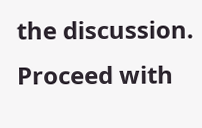the discussion. Proceed with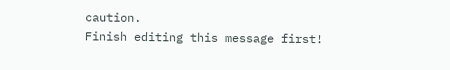caution.
Finish editing this message first!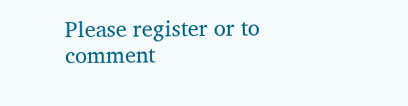Please register or to comment